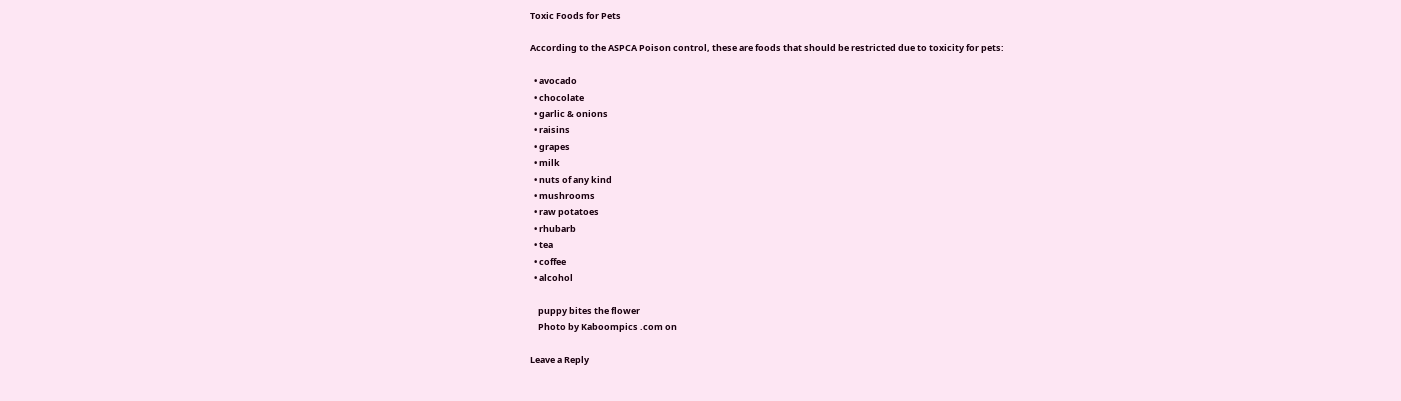Toxic Foods for Pets

According to the ASPCA Poison control, these are foods that should be restricted due to toxicity for pets:

  • avocado
  • chocolate
  • garlic & onions
  • raisins
  • grapes
  • milk
  • nuts of any kind
  • mushrooms
  • raw potatoes
  • rhubarb
  • tea
  • coffee
  • alcohol

    puppy bites the flower
    Photo by Kaboompics .com on

Leave a Reply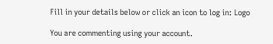Fill in your details below or click an icon to log in: Logo

You are commenting using your account.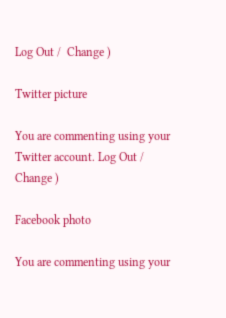Log Out /  Change )

Twitter picture

You are commenting using your Twitter account. Log Out /  Change )

Facebook photo

You are commenting using your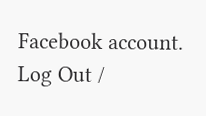Facebook account. Log Out /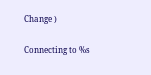Change )

Connecting to %s